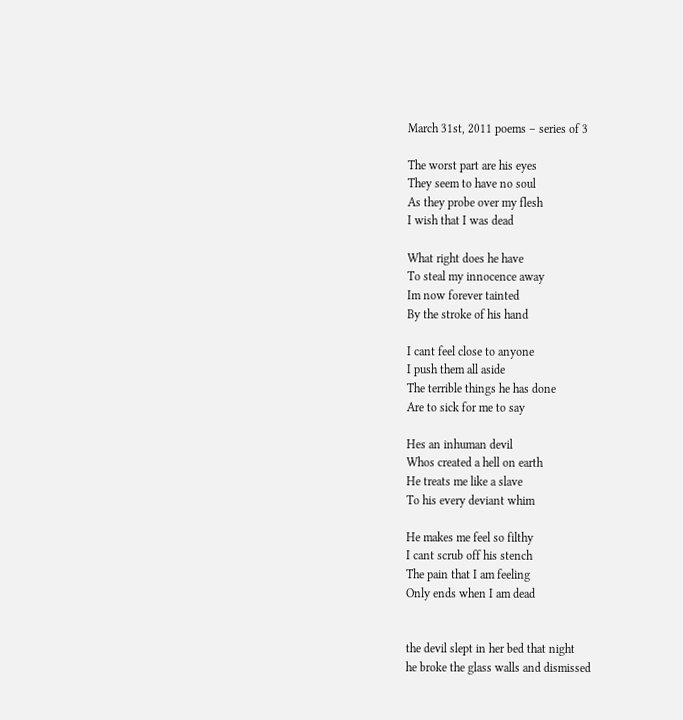March 31st, 2011 poems – series of 3

The worst part are his eyes
They seem to have no soul
As they probe over my flesh
I wish that I was dead

What right does he have
To steal my innocence away
Im now forever tainted
By the stroke of his hand

I cant feel close to anyone
I push them all aside
The terrible things he has done
Are to sick for me to say

Hes an inhuman devil
Whos created a hell on earth
He treats me like a slave
To his every deviant whim

He makes me feel so filthy
I cant scrub off his stench
The pain that I am feeling
Only ends when I am dead


the devil slept in her bed that night
he broke the glass walls and dismissed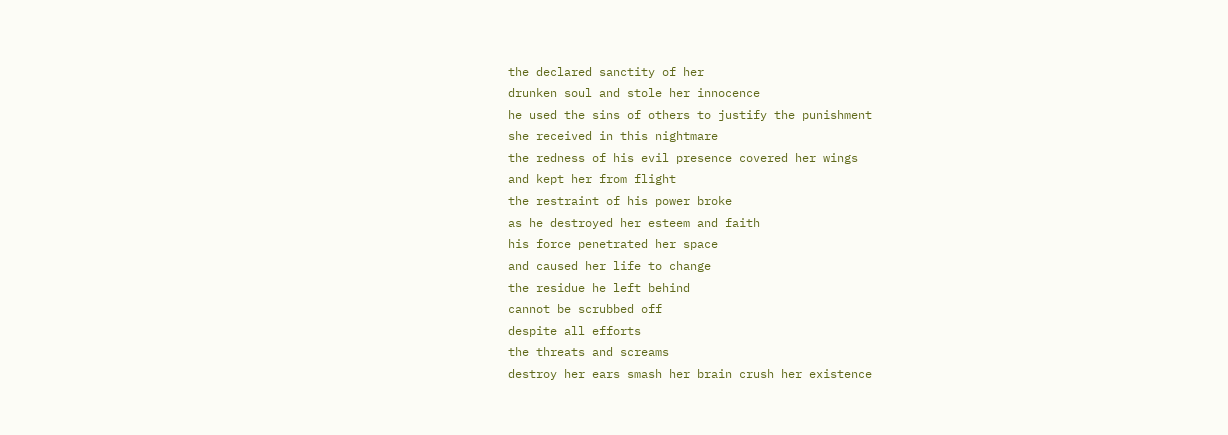the declared sanctity of her
drunken soul and stole her innocence
he used the sins of others to justify the punishment
she received in this nightmare
the redness of his evil presence covered her wings
and kept her from flight
the restraint of his power broke
as he destroyed her esteem and faith
his force penetrated her space
and caused her life to change
the residue he left behind
cannot be scrubbed off
despite all efforts
the threats and screams
destroy her ears smash her brain crush her existence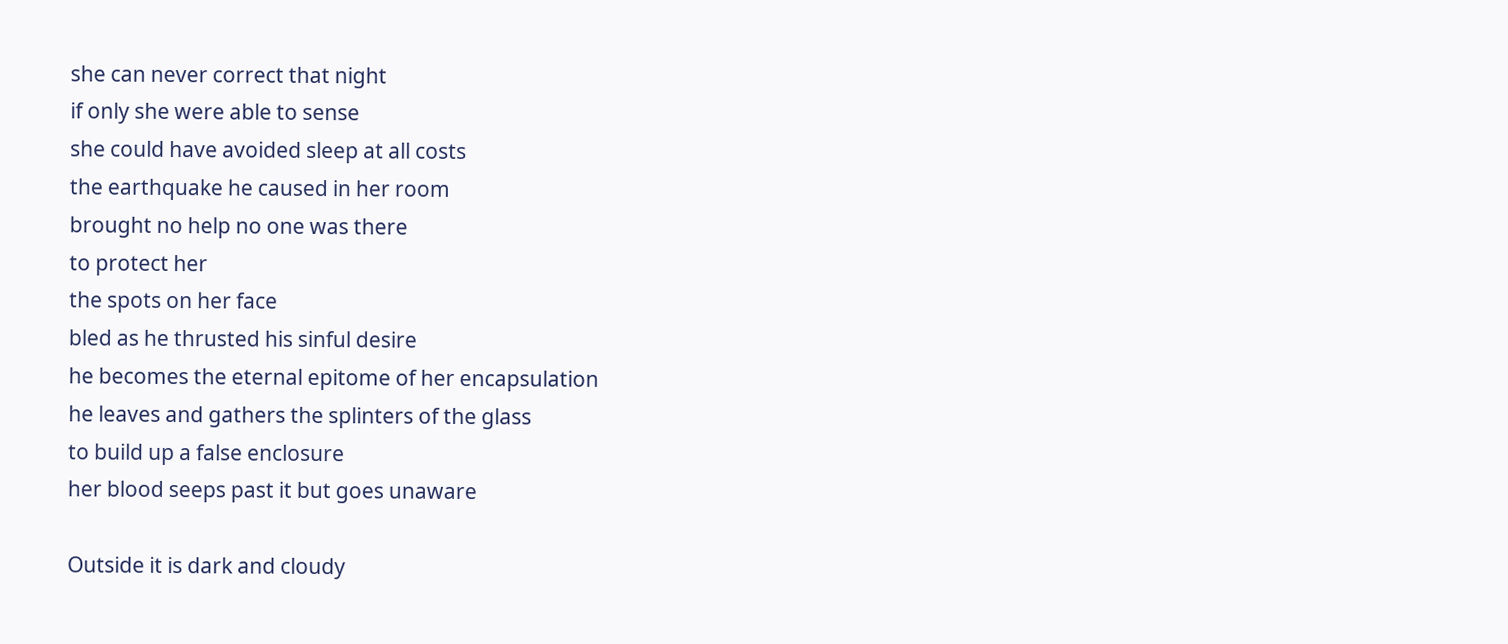she can never correct that night
if only she were able to sense
she could have avoided sleep at all costs
the earthquake he caused in her room
brought no help no one was there
to protect her
the spots on her face
bled as he thrusted his sinful desire
he becomes the eternal epitome of her encapsulation
he leaves and gathers the splinters of the glass
to build up a false enclosure
her blood seeps past it but goes unaware

Outside it is dark and cloudy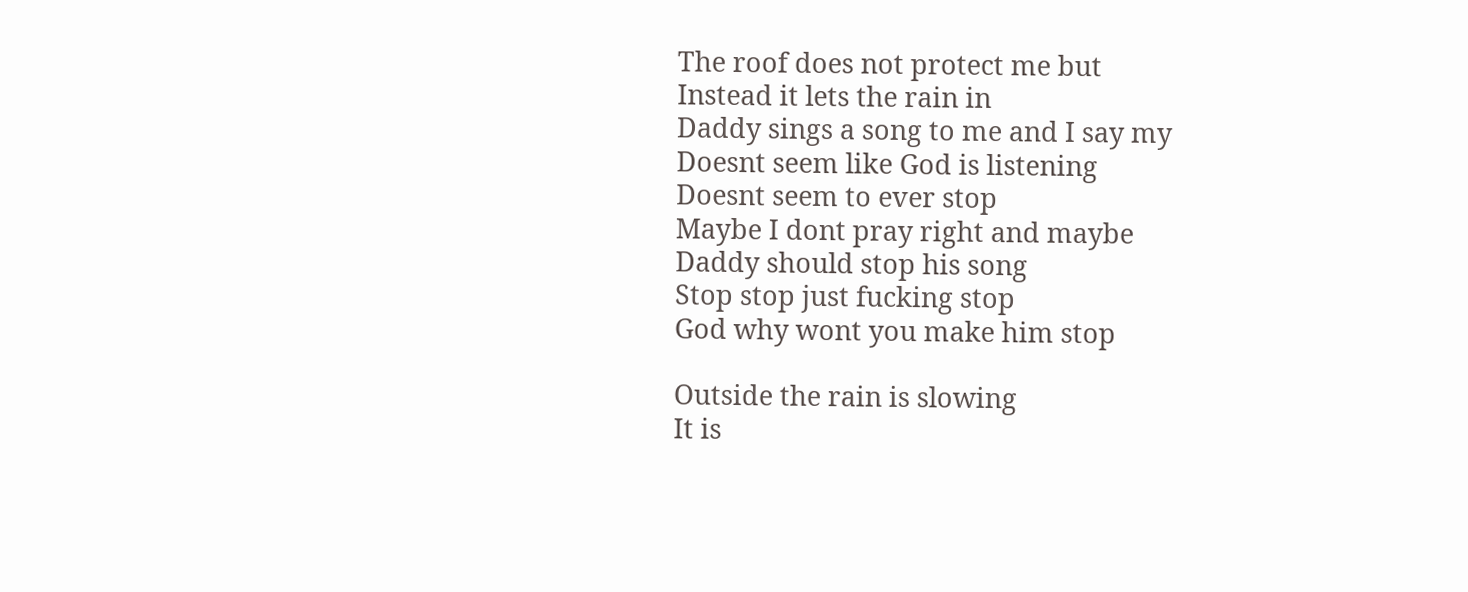The roof does not protect me but
Instead it lets the rain in
Daddy sings a song to me and I say my
Doesnt seem like God is listening
Doesnt seem to ever stop
Maybe I dont pray right and maybe
Daddy should stop his song
Stop stop just fucking stop
God why wont you make him stop

Outside the rain is slowing
It is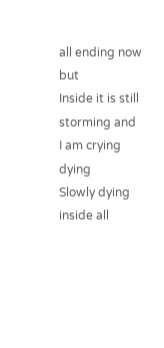all ending now but
Inside it is still storming and
I am crying dying
Slowly dying inside all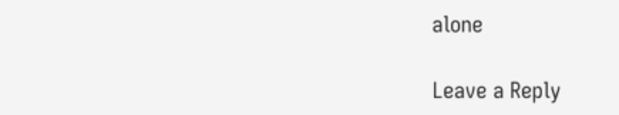alone

Leave a Reply